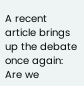A recent article brings up the debate once again: Are we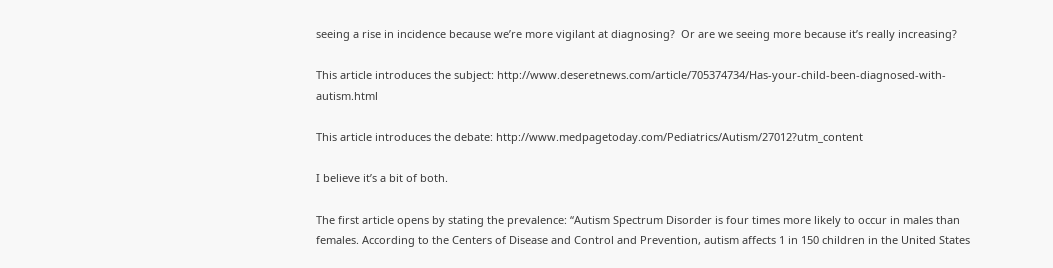seeing a rise in incidence because we’re more vigilant at diagnosing?  Or are we seeing more because it’s really increasing?

This article introduces the subject: http://www.deseretnews.com/article/705374734/Has-your-child-been-diagnosed-with-autism.html

This article introduces the debate: http://www.medpagetoday.com/Pediatrics/Autism/27012?utm_content

I believe it’s a bit of both.

The first article opens by stating the prevalence: “Autism Spectrum Disorder is four times more likely to occur in males than females. According to the Centers of Disease and Control and Prevention, autism affects 1 in 150 children in the United States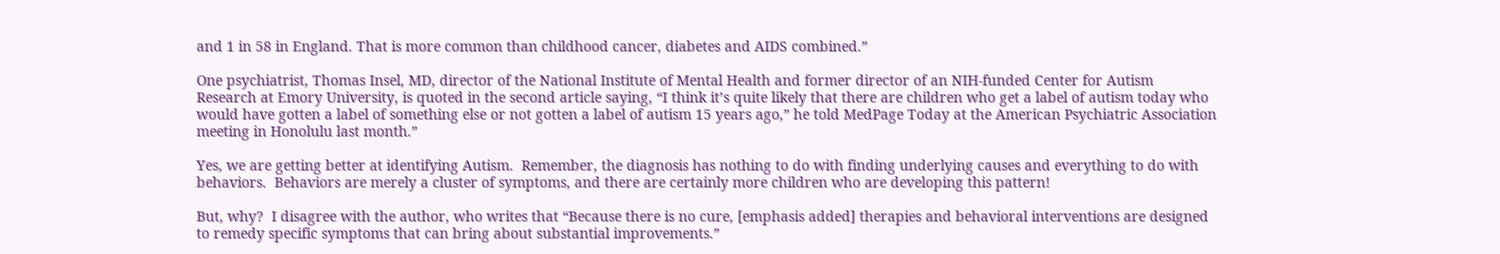and 1 in 58 in England. That is more common than childhood cancer, diabetes and AIDS combined.”

One psychiatrist, Thomas Insel, MD, director of the National Institute of Mental Health and former director of an NIH-funded Center for Autism Research at Emory University, is quoted in the second article saying, “I think it’s quite likely that there are children who get a label of autism today who would have gotten a label of something else or not gotten a label of autism 15 years ago,” he told MedPage Today at the American Psychiatric Association meeting in Honolulu last month.”

Yes, we are getting better at identifying Autism.  Remember, the diagnosis has nothing to do with finding underlying causes and everything to do with behaviors.  Behaviors are merely a cluster of symptoms, and there are certainly more children who are developing this pattern!

But, why?  I disagree with the author, who writes that “Because there is no cure, [emphasis added] therapies and behavioral interventions are designed to remedy specific symptoms that can bring about substantial improvements.”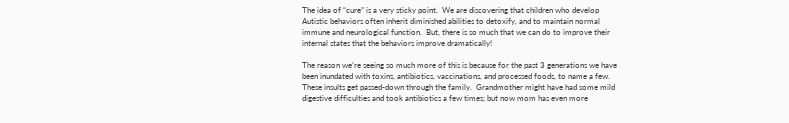The idea of “cure” is a very sticky point.  We are discovering that children who develop Autistic behaviors often inherit diminished abilities to detoxify, and to maintain normal immune and neurological function.  But, there is so much that we can do to improve their internal states that the behaviors improve dramatically!

The reason we’re seeing so much more of this is because for the past 3 generations we have been inundated with toxins, antibiotics, vaccinations, and processed foods, to name a few.  These insults get passed-down through the family.  Grandmother might have had some mild digestive difficulties and took antibiotics a few times; but now mom has even more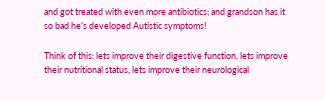and got treated with even more antibiotics; and grandson has it so bad he’s developed Autistic symptoms!

Think of this: lets improve their digestive function, lets improve their nutritional status, lets improve their neurological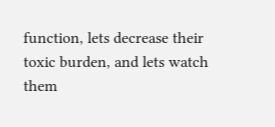function, lets decrease their toxic burden, and lets watch them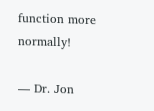function more normally!

— Dr. Jon